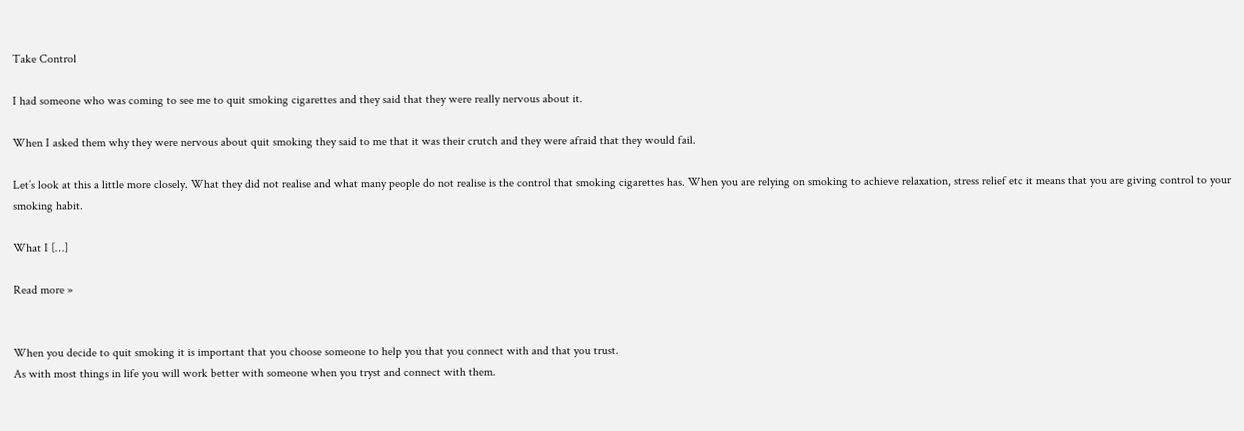Take Control

I had someone who was coming to see me to quit smoking cigarettes and they said that they were really nervous about it.

When I asked them why they were nervous about quit smoking they said to me that it was their crutch and they were afraid that they would fail.

Let’s look at this a little more closely. What they did not realise and what many people do not realise is the control that smoking cigarettes has. When you are relying on smoking to achieve relaxation, stress relief etc it means that you are giving control to your smoking habit.

What I […]

Read more »


When you decide to quit smoking it is important that you choose someone to help you that you connect with and that you trust.
As with most things in life you will work better with someone when you tryst and connect with them.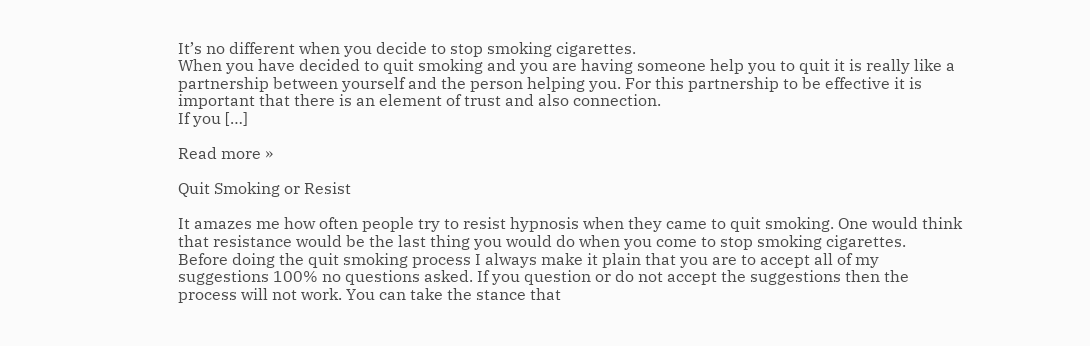It’s no different when you decide to stop smoking cigarettes.
When you have decided to quit smoking and you are having someone help you to quit it is really like a partnership between yourself and the person helping you. For this partnership to be effective it is important that there is an element of trust and also connection.
If you […]

Read more »

Quit Smoking or Resist

It amazes me how often people try to resist hypnosis when they came to quit smoking. One would think that resistance would be the last thing you would do when you come to stop smoking cigarettes.
Before doing the quit smoking process I always make it plain that you are to accept all of my suggestions 100% no questions asked. If you question or do not accept the suggestions then the process will not work. You can take the stance that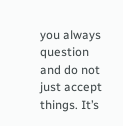you always question and do not just accept things. It’s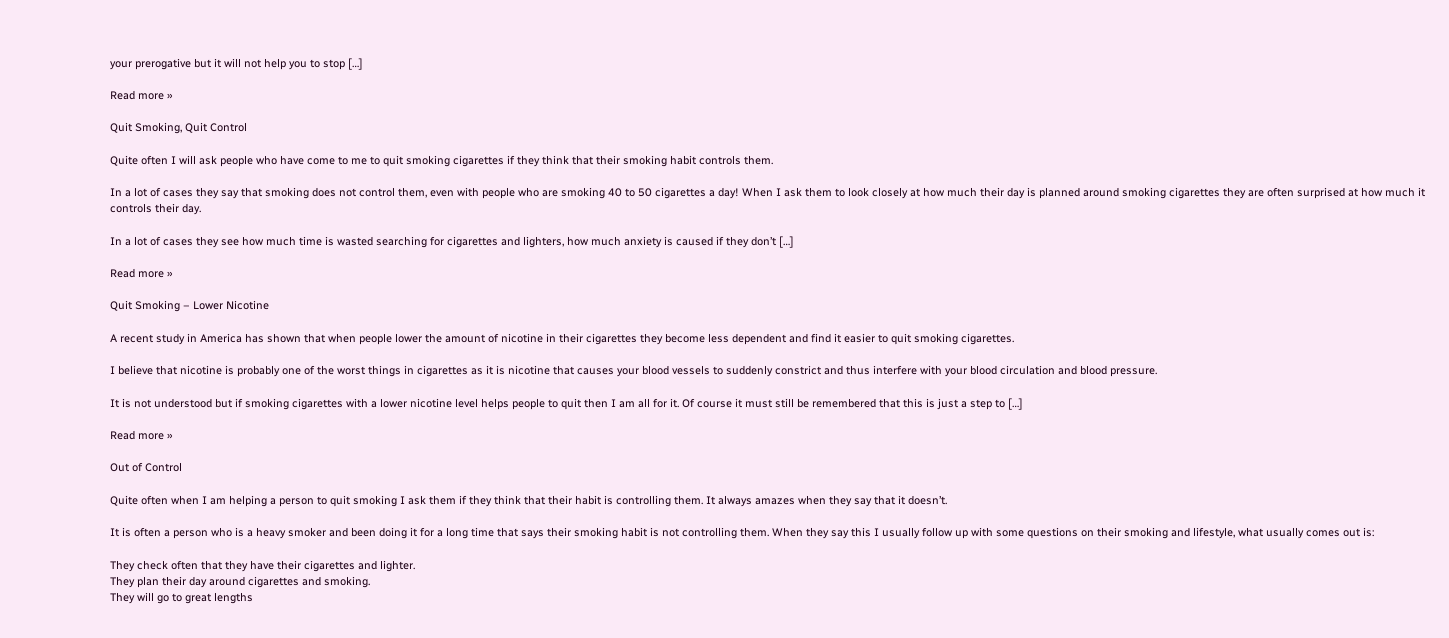your prerogative but it will not help you to stop […]

Read more »

Quit Smoking, Quit Control

Quite often I will ask people who have come to me to quit smoking cigarettes if they think that their smoking habit controls them.

In a lot of cases they say that smoking does not control them, even with people who are smoking 40 to 50 cigarettes a day! When I ask them to look closely at how much their day is planned around smoking cigarettes they are often surprised at how much it controls their day.

In a lot of cases they see how much time is wasted searching for cigarettes and lighters, how much anxiety is caused if they don’t […]

Read more »

Quit Smoking – Lower Nicotine

A recent study in America has shown that when people lower the amount of nicotine in their cigarettes they become less dependent and find it easier to quit smoking cigarettes.

I believe that nicotine is probably one of the worst things in cigarettes as it is nicotine that causes your blood vessels to suddenly constrict and thus interfere with your blood circulation and blood pressure.

It is not understood but if smoking cigarettes with a lower nicotine level helps people to quit then I am all for it. Of course it must still be remembered that this is just a step to […]

Read more »

Out of Control

Quite often when I am helping a person to quit smoking I ask them if they think that their habit is controlling them. It always amazes when they say that it doesn’t.

It is often a person who is a heavy smoker and been doing it for a long time that says their smoking habit is not controlling them. When they say this I usually follow up with some questions on their smoking and lifestyle, what usually comes out is:

They check often that they have their cigarettes and lighter.
They plan their day around cigarettes and smoking.
They will go to great lengths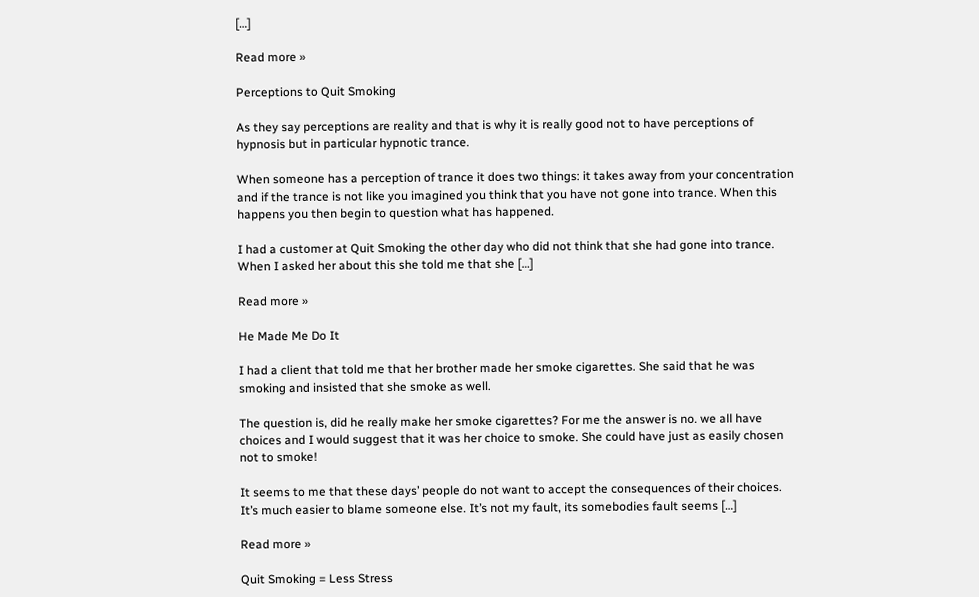[…]

Read more »

Perceptions to Quit Smoking

As they say perceptions are reality and that is why it is really good not to have perceptions of hypnosis but in particular hypnotic trance.

When someone has a perception of trance it does two things: it takes away from your concentration and if the trance is not like you imagined you think that you have not gone into trance. When this happens you then begin to question what has happened.

I had a customer at Quit Smoking the other day who did not think that she had gone into trance. When I asked her about this she told me that she […]

Read more »

He Made Me Do It

I had a client that told me that her brother made her smoke cigarettes. She said that he was smoking and insisted that she smoke as well.

The question is, did he really make her smoke cigarettes? For me the answer is no. we all have choices and I would suggest that it was her choice to smoke. She could have just as easily chosen not to smoke!

It seems to me that these days’ people do not want to accept the consequences of their choices. It’s much easier to blame someone else. It’s not my fault, its somebodies fault seems […]

Read more »

Quit Smoking = Less Stress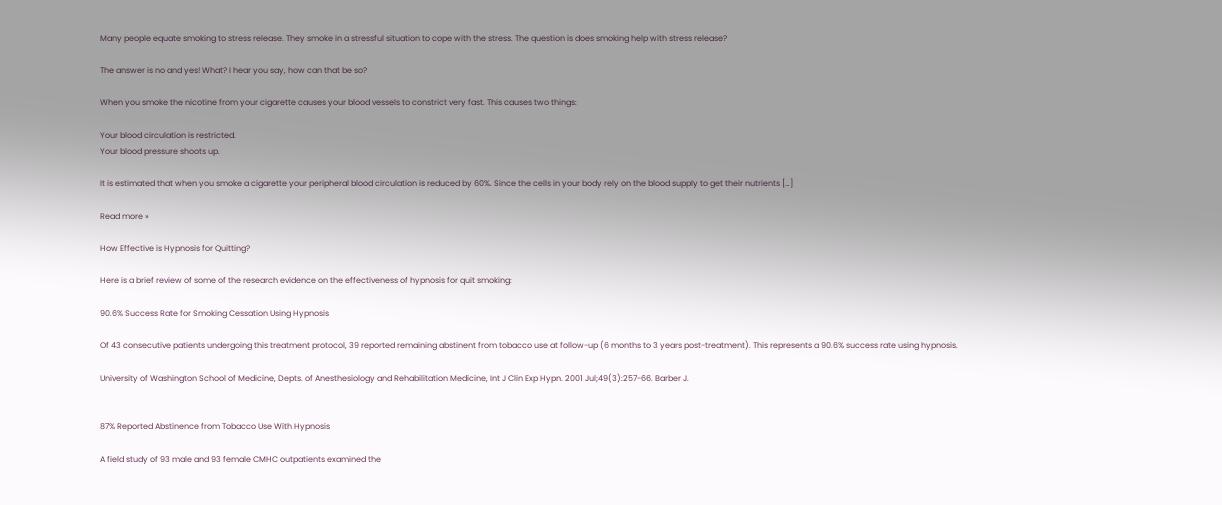Many people equate smoking to stress release. They smoke in a stressful situation to cope with the stress. The question is does smoking help with stress release?

The answer is no and yes! What? I hear you say, how can that be so?

When you smoke the nicotine from your cigarette causes your blood vessels to constrict very fast. This causes two things:

Your blood circulation is restricted.
Your blood pressure shoots up.

It is estimated that when you smoke a cigarette your peripheral blood circulation is reduced by 60%. Since the cells in your body rely on the blood supply to get their nutrients […]

Read more »

How Effective is Hypnosis for Quitting?

Here is a brief review of some of the research evidence on the effectiveness of hypnosis for quit smoking:

90.6% Success Rate for Smoking Cessation Using Hypnosis

Of 43 consecutive patients undergoing this treatment protocol, 39 reported remaining abstinent from tobacco use at follow-up (6 months to 3 years post-treatment). This represents a 90.6% success rate using hypnosis.

University of Washington School of Medicine, Depts. of Anesthesiology and Rehabilitation Medicine, Int J Clin Exp Hypn. 2001 Jul;49(3):257-66. Barber J.


87% Reported Abstinence from Tobacco Use With Hypnosis

A field study of 93 male and 93 female CMHC outpatients examined the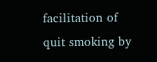facilitation of quit smoking by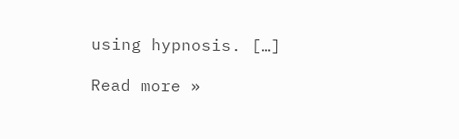using hypnosis. […]

Read more »